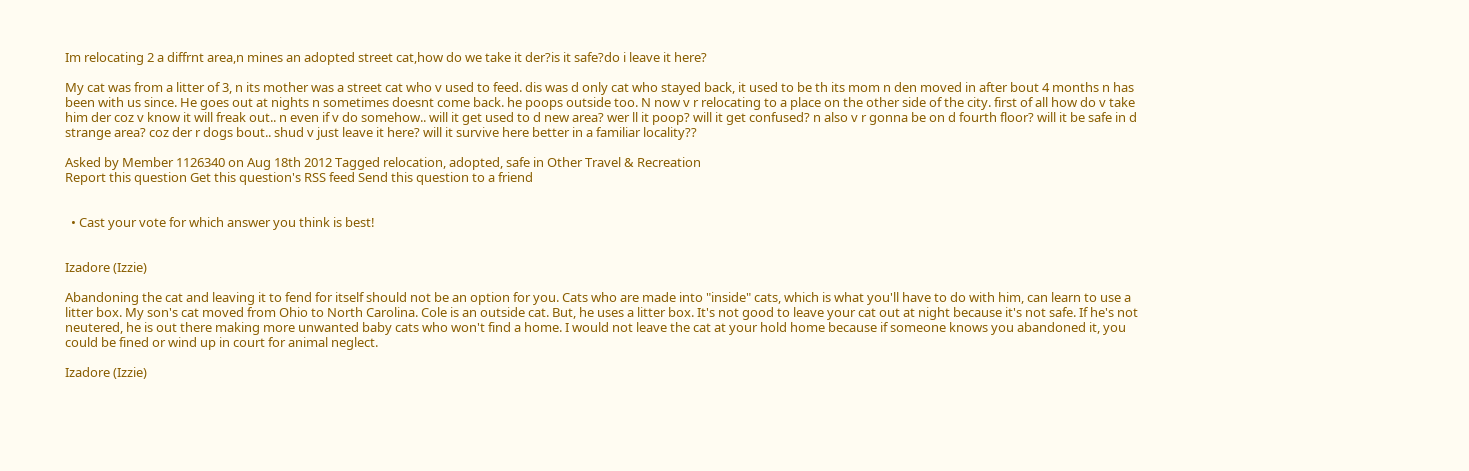Im relocating 2 a diffrnt area,n mines an adopted street cat,how do we take it der?is it safe?do i leave it here?

My cat was from a litter of 3, n its mother was a street cat who v used to feed. dis was d only cat who stayed back, it used to be th its mom n den moved in after bout 4 months n has been with us since. He goes out at nights n sometimes doesnt come back. he poops outside too. N now v r relocating to a place on the other side of the city. first of all how do v take him der coz v know it will freak out.. n even if v do somehow.. will it get used to d new area? wer ll it poop? will it get confused? n also v r gonna be on d fourth floor? will it be safe in d strange area? coz der r dogs bout.. shud v just leave it here? will it survive here better in a familiar locality??

Asked by Member 1126340 on Aug 18th 2012 Tagged relocation, adopted, safe in Other Travel & Recreation
Report this question Get this question's RSS feed Send this question to a friend


  • Cast your vote for which answer you think is best!


Izadore (Izzie)

Abandoning the cat and leaving it to fend for itself should not be an option for you. Cats who are made into "inside" cats, which is what you'll have to do with him, can learn to use a litter box. My son's cat moved from Ohio to North Carolina. Cole is an outside cat. But, he uses a litter box. It's not good to leave your cat out at night because it's not safe. If he's not neutered, he is out there making more unwanted baby cats who won't find a home. I would not leave the cat at your hold home because if someone knows you abandoned it, you could be fined or wind up in court for animal neglect.

Izadore (Izzie)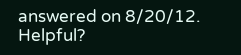answered on 8/20/12. Helpful?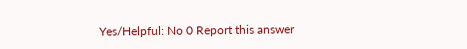Yes/Helpful: No 0 Report this answer